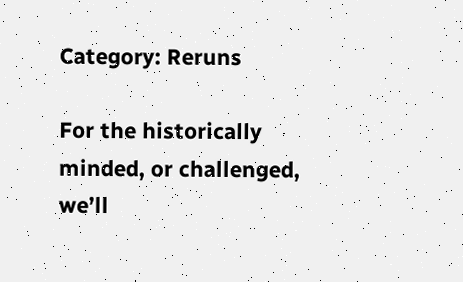Category: Reruns

For the historically minded, or challenged, we’ll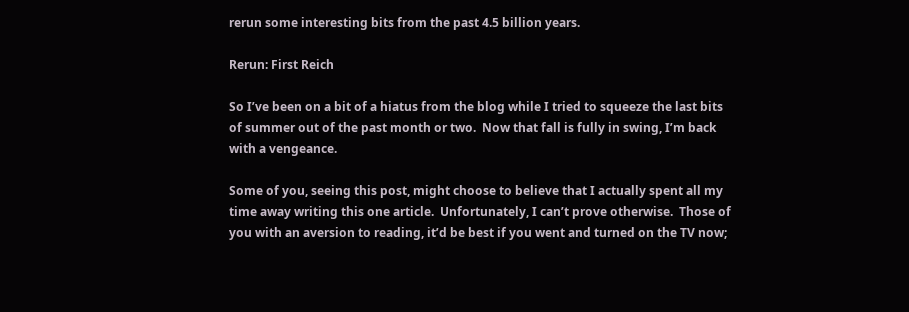rerun some interesting bits from the past 4.5 billion years.

Rerun: First Reich

So I’ve been on a bit of a hiatus from the blog while I tried to squeeze the last bits of summer out of the past month or two.  Now that fall is fully in swing, I’m back with a vengeance.

Some of you, seeing this post, might choose to believe that I actually spent all my time away writing this one article.  Unfortunately, I can’t prove otherwise.  Those of you with an aversion to reading, it’d be best if you went and turned on the TV now;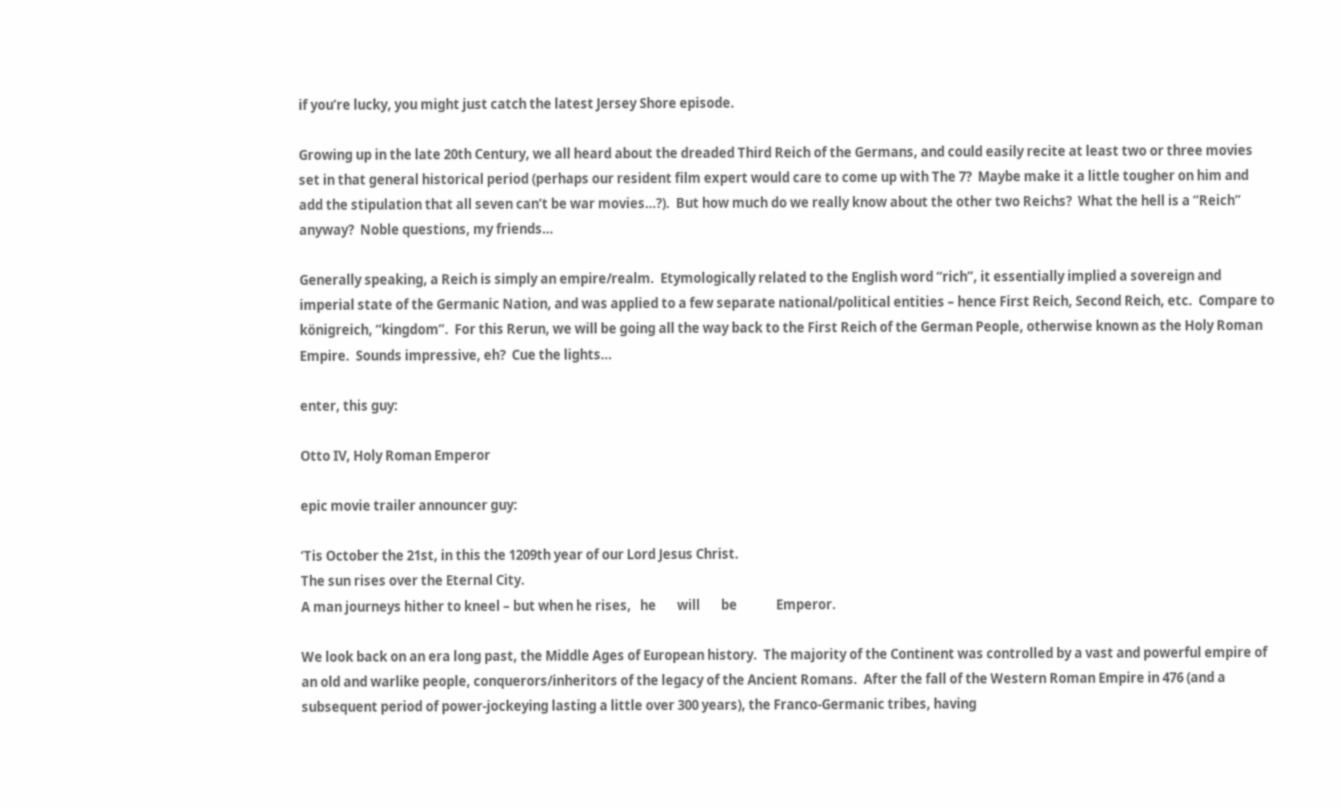if you’re lucky, you might just catch the latest Jersey Shore episode.

Growing up in the late 20th Century, we all heard about the dreaded Third Reich of the Germans, and could easily recite at least two or three movies set in that general historical period (perhaps our resident film expert would care to come up with The 7?  Maybe make it a little tougher on him and add the stipulation that all seven can’t be war movies…?).  But how much do we really know about the other two Reichs?  What the hell is a “Reich” anyway?  Noble questions, my friends…

Generally speaking, a Reich is simply an empire/realm.  Etymologically related to the English word “rich”, it essentially implied a sovereign and imperial state of the Germanic Nation, and was applied to a few separate national/political entities – hence First Reich, Second Reich, etc.  Compare to königreich, “kingdom”.  For this Rerun, we will be going all the way back to the First Reich of the German People, otherwise known as the Holy Roman Empire.  Sounds impressive, eh?  Cue the lights…

enter, this guy:

Otto IV, Holy Roman Emperor

epic movie trailer announcer guy:

‘Tis October the 21st, in this the 1209th year of our Lord Jesus Christ.
The sun rises over the Eternal City.
A man journeys hither to kneel – but when he rises,   he       will       be             Emperor.

We look back on an era long past, the Middle Ages of European history.  The majority of the Continent was controlled by a vast and powerful empire of an old and warlike people, conquerors/inheritors of the legacy of the Ancient Romans.  After the fall of the Western Roman Empire in 476 (and a subsequent period of power-jockeying lasting a little over 300 years), the Franco-Germanic tribes, having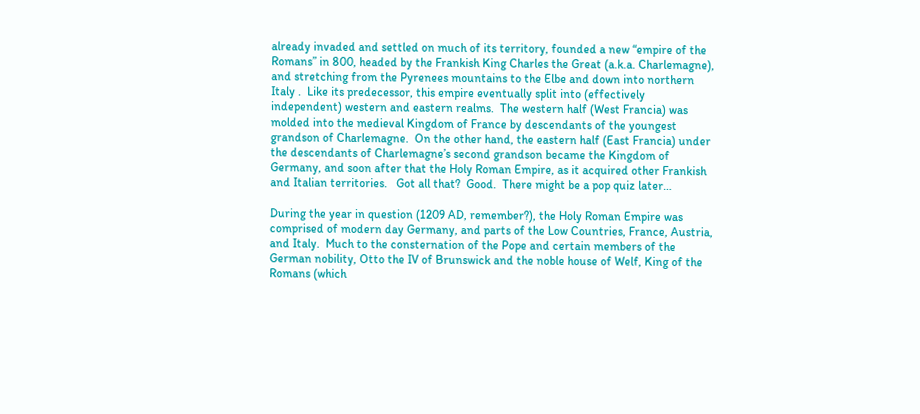already invaded and settled on much of its territory, founded a new “empire of the Romans” in 800, headed by the Frankish King Charles the Great (a.k.a. Charlemagne), and stretching from the Pyrenees mountains to the Elbe and down into northern Italy .  Like its predecessor, this empire eventually split into (effectively independent) western and eastern realms.  The western half (West Francia) was molded into the medieval Kingdom of France by descendants of the youngest grandson of Charlemagne.  On the other hand, the eastern half (East Francia) under the descendants of Charlemagne’s second grandson became the Kingdom of Germany, and soon after that the Holy Roman Empire, as it acquired other Frankish and Italian territories.   Got all that?  Good.  There might be a pop quiz later…

During the year in question (1209 AD, remember?), the Holy Roman Empire was comprised of modern day Germany, and parts of the Low Countries, France, Austria, and Italy.  Much to the consternation of the Pope and certain members of the German nobility, Otto the IV of Brunswick and the noble house of Welf, King of the Romans (which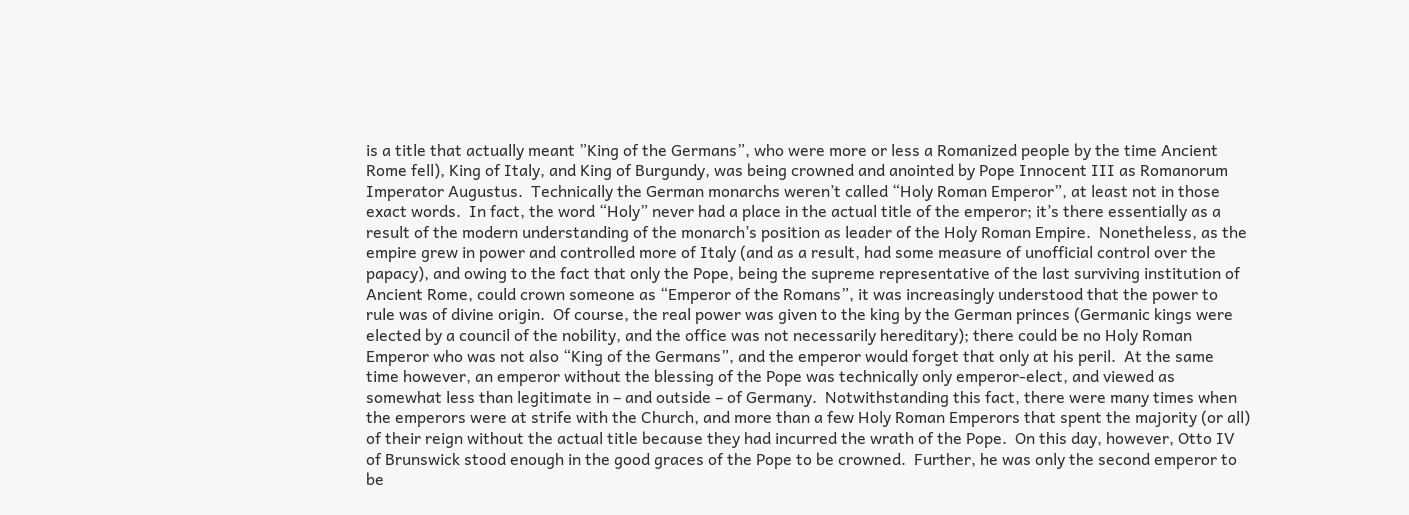is a title that actually meant ”King of the Germans”, who were more or less a Romanized people by the time Ancient Rome fell), King of Italy, and King of Burgundy, was being crowned and anointed by Pope Innocent III as Romanorum Imperator Augustus.  Technically the German monarchs weren’t called “Holy Roman Emperor”, at least not in those exact words.  In fact, the word “Holy” never had a place in the actual title of the emperor; it’s there essentially as a result of the modern understanding of the monarch’s position as leader of the Holy Roman Empire.  Nonetheless, as the empire grew in power and controlled more of Italy (and as a result, had some measure of unofficial control over the papacy), and owing to the fact that only the Pope, being the supreme representative of the last surviving institution of Ancient Rome, could crown someone as “Emperor of the Romans”, it was increasingly understood that the power to rule was of divine origin.  Of course, the real power was given to the king by the German princes (Germanic kings were elected by a council of the nobility, and the office was not necessarily hereditary); there could be no Holy Roman Emperor who was not also “King of the Germans”, and the emperor would forget that only at his peril.  At the same time however, an emperor without the blessing of the Pope was technically only emperor-elect, and viewed as somewhat less than legitimate in – and outside – of Germany.  Notwithstanding this fact, there were many times when the emperors were at strife with the Church, and more than a few Holy Roman Emperors that spent the majority (or all) of their reign without the actual title because they had incurred the wrath of the Pope.  On this day, however, Otto IV of Brunswick stood enough in the good graces of the Pope to be crowned.  Further, he was only the second emperor to be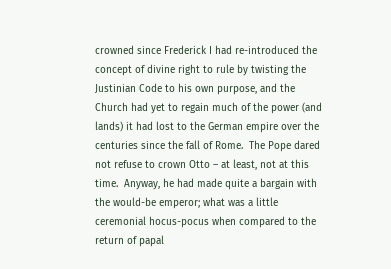crowned since Frederick I had re-introduced the concept of divine right to rule by twisting the Justinian Code to his own purpose, and the Church had yet to regain much of the power (and lands) it had lost to the German empire over the centuries since the fall of Rome.  The Pope dared not refuse to crown Otto – at least, not at this time.  Anyway, he had made quite a bargain with the would-be emperor; what was a little ceremonial hocus-pocus when compared to the return of papal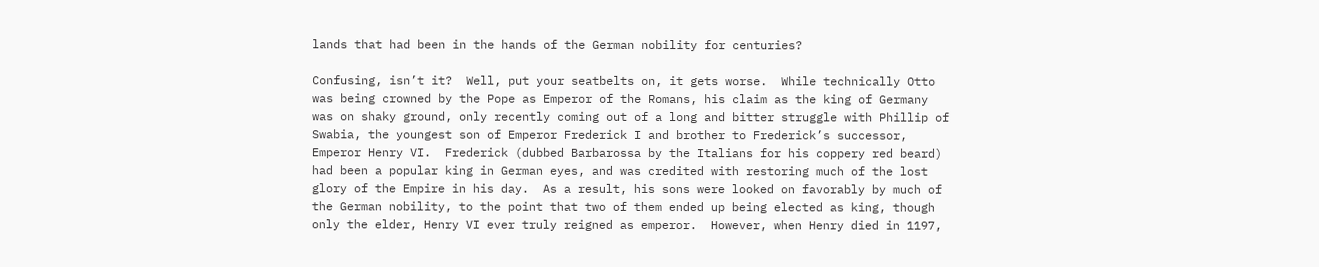lands that had been in the hands of the German nobility for centuries?

Confusing, isn’t it?  Well, put your seatbelts on, it gets worse.  While technically Otto was being crowned by the Pope as Emperor of the Romans, his claim as the king of Germany was on shaky ground, only recently coming out of a long and bitter struggle with Phillip of Swabia, the youngest son of Emperor Frederick I and brother to Frederick’s successor, Emperor Henry VI.  Frederick (dubbed Barbarossa by the Italians for his coppery red beard) had been a popular king in German eyes, and was credited with restoring much of the lost glory of the Empire in his day.  As a result, his sons were looked on favorably by much of the German nobility, to the point that two of them ended up being elected as king, though only the elder, Henry VI ever truly reigned as emperor.  However, when Henry died in 1197,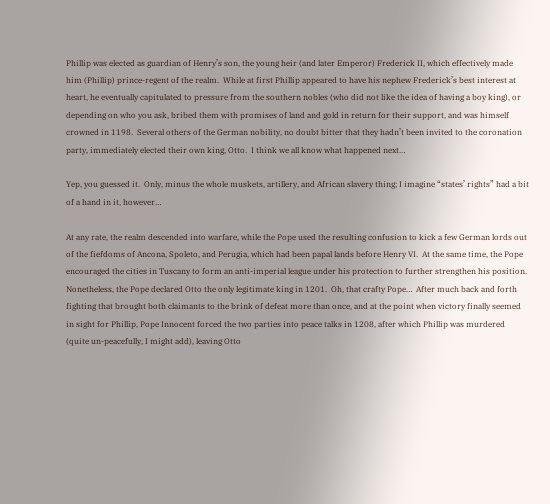Phillip was elected as guardian of Henry’s son, the young heir (and later Emperor) Frederick II, which effectively made him (Phillip) prince-regent of the realm.  While at first Phillip appeared to have his nephew Frederick’s best interest at heart, he eventually capitulated to pressure from the southern nobles (who did not like the idea of having a boy king), or depending on who you ask, bribed them with promises of land and gold in return for their support, and was himself crowned in 1198.  Several others of the German nobility, no doubt bitter that they hadn’t been invited to the coronation party, immediately elected their own king, Otto.  I think we all know what happened next…

Yep, you guessed it.  Only, minus the whole muskets, artillery, and African slavery thing; I imagine “states’ rights” had a bit of a hand in it, however…

At any rate, the realm descended into warfare, while the Pope used the resulting confusion to kick a few German lords out of the fiefdoms of Ancona, Spoleto, and Perugia, which had been papal lands before Henry VI.  At the same time, the Pope encouraged the cities in Tuscany to form an anti-imperial league under his protection to further strengthen his position.  Nonetheless, the Pope declared Otto the only legitimate king in 1201.  Oh, that crafty Pope…  After much back and forth fighting that brought both claimants to the brink of defeat more than once, and at the point when victory finally seemed in sight for Phillip, Pope Innocent forced the two parties into peace talks in 1208, after which Phillip was murdered (quite un-peacefully, I might add), leaving Otto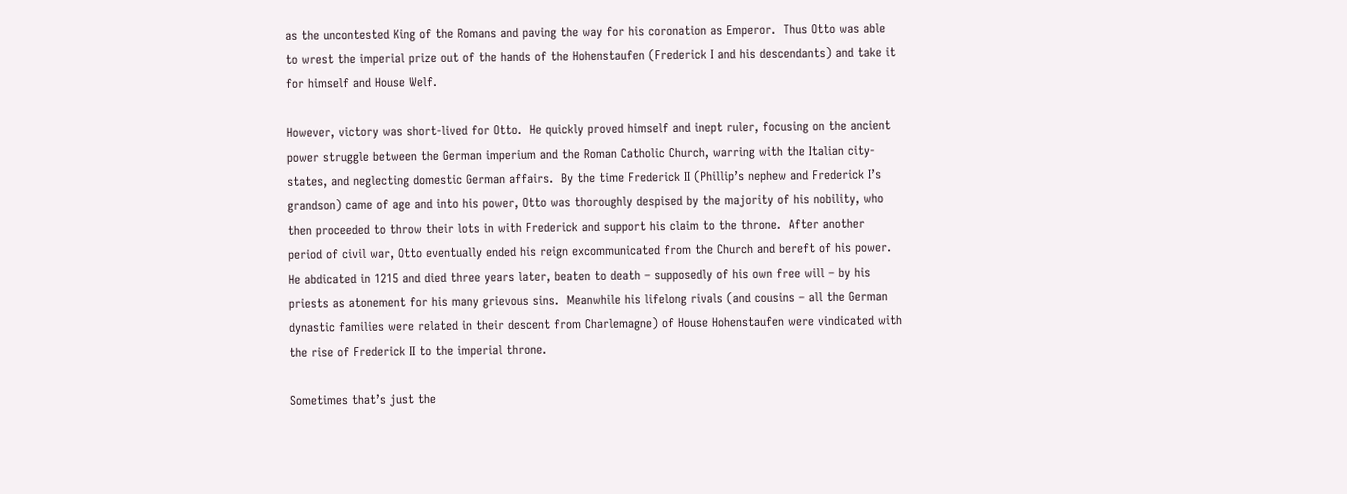as the uncontested King of the Romans and paving the way for his coronation as Emperor.  Thus Otto was able to wrest the imperial prize out of the hands of the Hohenstaufen (Frederick I and his descendants) and take it for himself and House Welf.

However, victory was short-lived for Otto.  He quickly proved himself and inept ruler, focusing on the ancient power struggle between the German imperium and the Roman Catholic Church, warring with the Italian city-states, and neglecting domestic German affairs.  By the time Frederick II (Phillip’s nephew and Frederick I’s grandson) came of age and into his power, Otto was thoroughly despised by the majority of his nobility, who then proceeded to throw their lots in with Frederick and support his claim to the throne.  After another period of civil war, Otto eventually ended his reign excommunicated from the Church and bereft of his power.  He abdicated in 1215 and died three years later, beaten to death – supposedly of his own free will – by his priests as atonement for his many grievous sins.  Meanwhile his lifelong rivals (and cousins – all the German dynastic families were related in their descent from Charlemagne) of House Hohenstaufen were vindicated with the rise of Frederick II to the imperial throne.

Sometimes that’s just the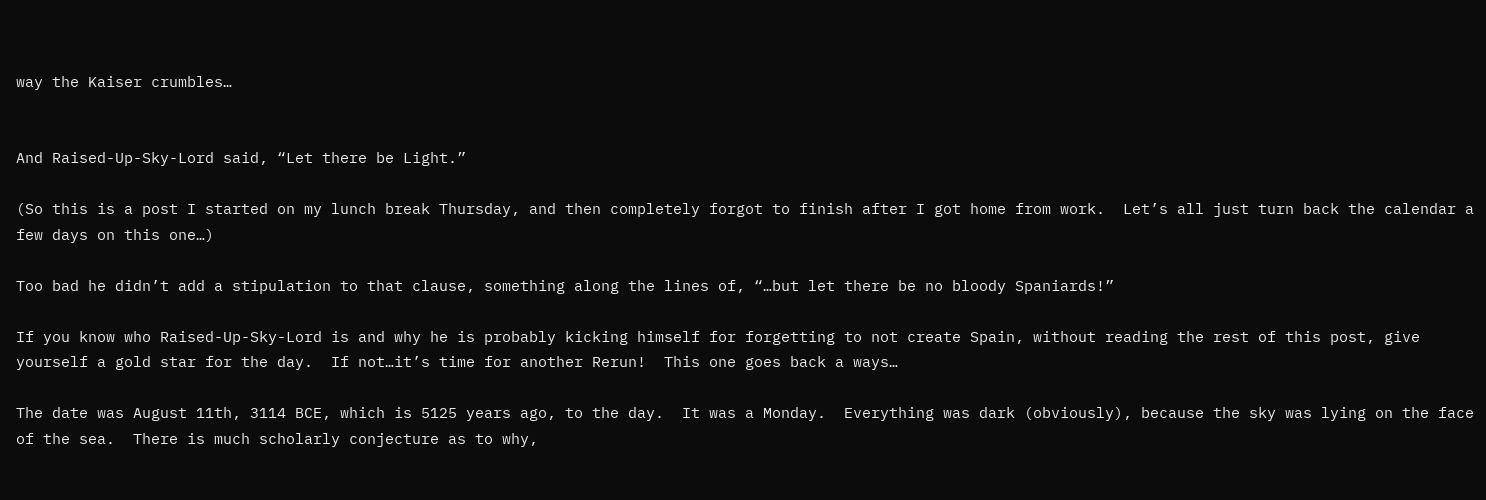way the Kaiser crumbles…


And Raised-Up-Sky-Lord said, “Let there be Light.”

(So this is a post I started on my lunch break Thursday, and then completely forgot to finish after I got home from work.  Let’s all just turn back the calendar a few days on this one…)

Too bad he didn’t add a stipulation to that clause, something along the lines of, “…but let there be no bloody Spaniards!”

If you know who Raised-Up-Sky-Lord is and why he is probably kicking himself for forgetting to not create Spain, without reading the rest of this post, give yourself a gold star for the day.  If not…it’s time for another Rerun!  This one goes back a ways…

The date was August 11th, 3114 BCE, which is 5125 years ago, to the day.  It was a Monday.  Everything was dark (obviously), because the sky was lying on the face of the sea.  There is much scholarly conjecture as to why,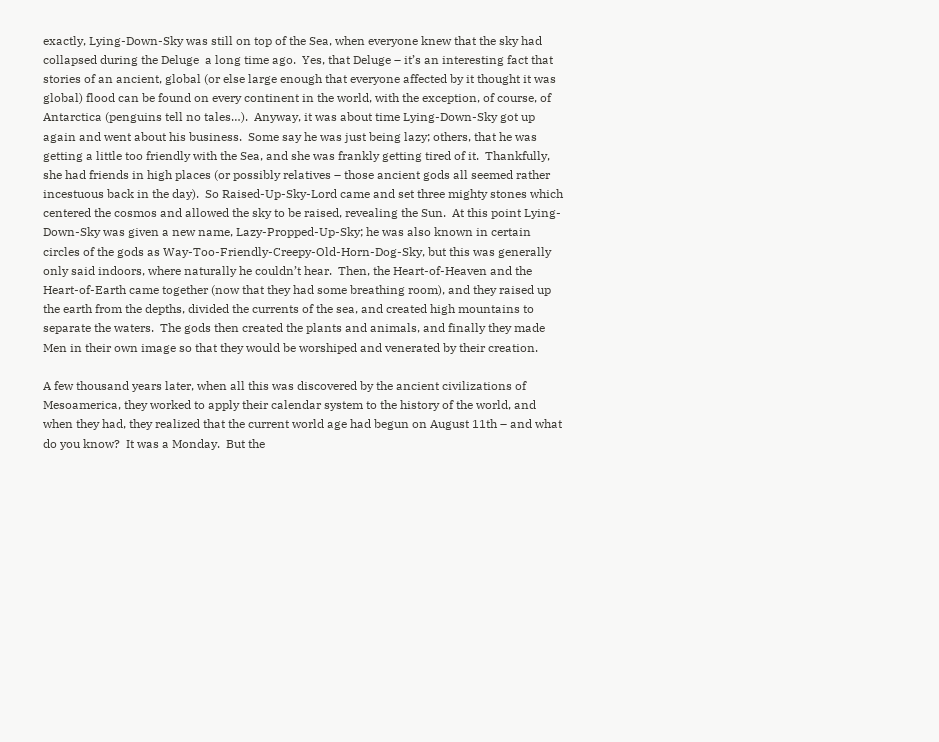exactly, Lying-Down-Sky was still on top of the Sea, when everyone knew that the sky had collapsed during the Deluge  a long time ago.  Yes, that Deluge – it’s an interesting fact that stories of an ancient, global (or else large enough that everyone affected by it thought it was global) flood can be found on every continent in the world, with the exception, of course, of Antarctica (penguins tell no tales…).  Anyway, it was about time Lying-Down-Sky got up again and went about his business.  Some say he was just being lazy; others, that he was getting a little too friendly with the Sea, and she was frankly getting tired of it.  Thankfully, she had friends in high places (or possibly relatives – those ancient gods all seemed rather incestuous back in the day).  So Raised-Up-Sky-Lord came and set three mighty stones which centered the cosmos and allowed the sky to be raised, revealing the Sun.  At this point Lying-Down-Sky was given a new name, Lazy-Propped-Up-Sky; he was also known in certain circles of the gods as Way-Too-Friendly-Creepy-Old-Horn-Dog-Sky, but this was generally only said indoors, where naturally he couldn’t hear.  Then, the Heart-of-Heaven and the Heart-of-Earth came together (now that they had some breathing room), and they raised up the earth from the depths, divided the currents of the sea, and created high mountains to separate the waters.  The gods then created the plants and animals, and finally they made Men in their own image so that they would be worshiped and venerated by their creation.

A few thousand years later, when all this was discovered by the ancient civilizations of Mesoamerica, they worked to apply their calendar system to the history of the world, and when they had, they realized that the current world age had begun on August 11th – and what do you know?  It was a Monday.  But the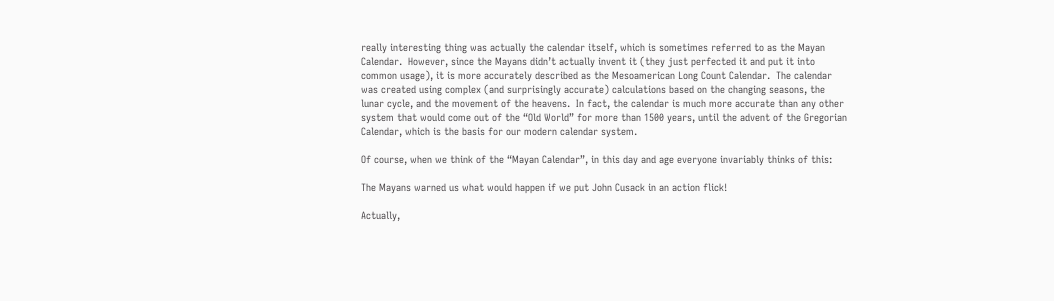really interesting thing was actually the calendar itself, which is sometimes referred to as the Mayan Calendar.  However, since the Mayans didn’t actually invent it (they just perfected it and put it into common usage), it is more accurately described as the Mesoamerican Long Count Calendar.  The calendar was created using complex (and surprisingly accurate) calculations based on the changing seasons, the lunar cycle, and the movement of the heavens.  In fact, the calendar is much more accurate than any other system that would come out of the “Old World” for more than 1500 years, until the advent of the Gregorian Calendar, which is the basis for our modern calendar system.

Of course, when we think of the “Mayan Calendar”, in this day and age everyone invariably thinks of this:

The Mayans warned us what would happen if we put John Cusack in an action flick!

Actually,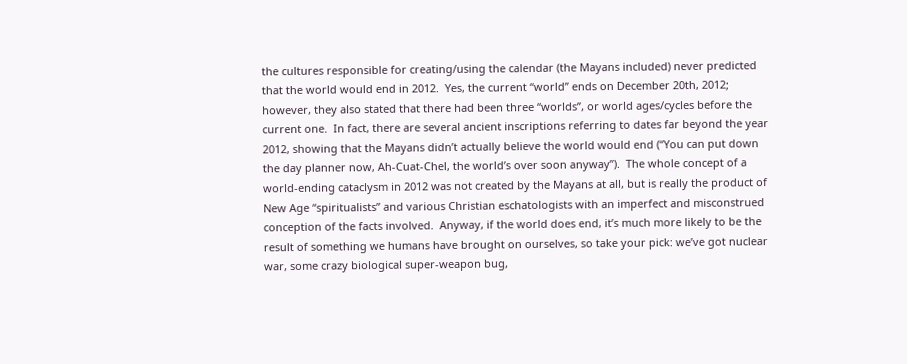the cultures responsible for creating/using the calendar (the Mayans included) never predicted that the world would end in 2012.  Yes, the current “world” ends on December 20th, 2012; however, they also stated that there had been three “worlds”, or world ages/cycles before the current one.  In fact, there are several ancient inscriptions referring to dates far beyond the year 2012, showing that the Mayans didn’t actually believe the world would end (“You can put down the day planner now, Ah-Cuat-Chel, the world’s over soon anyway”).  The whole concept of a world-ending cataclysm in 2012 was not created by the Mayans at all, but is really the product of New Age “spiritualists” and various Christian eschatologists with an imperfect and misconstrued conception of the facts involved.  Anyway, if the world does end, it’s much more likely to be the result of something we humans have brought on ourselves, so take your pick: we’ve got nuclear war, some crazy biological super-weapon bug,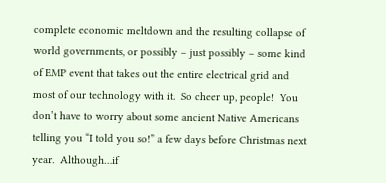complete economic meltdown and the resulting collapse of world governments, or possibly – just possibly – some kind of EMP event that takes out the entire electrical grid and most of our technology with it.  So cheer up, people!  You don’t have to worry about some ancient Native Americans telling you “I told you so!” a few days before Christmas next year.  Although…if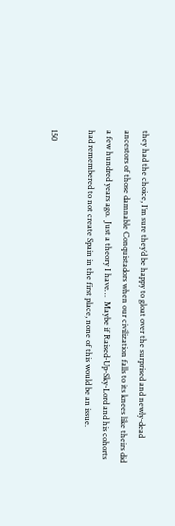they had the choice, I’m sure they’d be happy to gloat over the surprised and newly-dead ancestors of those damnable Conquistadors when our civilization falls to its knees like theirs did a few hundred years ago.  Just a theory I have…  Maybe if Raised-Up-Sky-Lord and his cohorts had remembered to not create Spain in the first place, none of this would be an issue.

150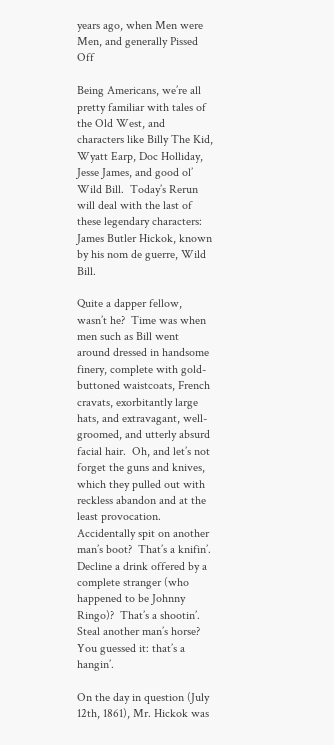years ago, when Men were Men, and generally Pissed Off

Being Americans, we’re all pretty familiar with tales of the Old West, and characters like Billy The Kid, Wyatt Earp, Doc Holliday, Jesse James, and good ol’ Wild Bill.  Today’s Rerun will deal with the last of these legendary characters: James Butler Hickok, known by his nom de guerre, Wild Bill.

Quite a dapper fellow, wasn’t he?  Time was when men such as Bill went around dressed in handsome finery, complete with gold-buttoned waistcoats, French cravats, exorbitantly large hats, and extravagant, well-groomed, and utterly absurd facial hair.  Oh, and let’s not forget the guns and knives, which they pulled out with reckless abandon and at the least provocation.  Accidentally spit on another man’s boot?  That’s a knifin’.  Decline a drink offered by a complete stranger (who happened to be Johnny Ringo)?  That’s a shootin’.  Steal another man’s horse?  You guessed it: that’s a hangin’.

On the day in question (July 12th, 1861), Mr. Hickok was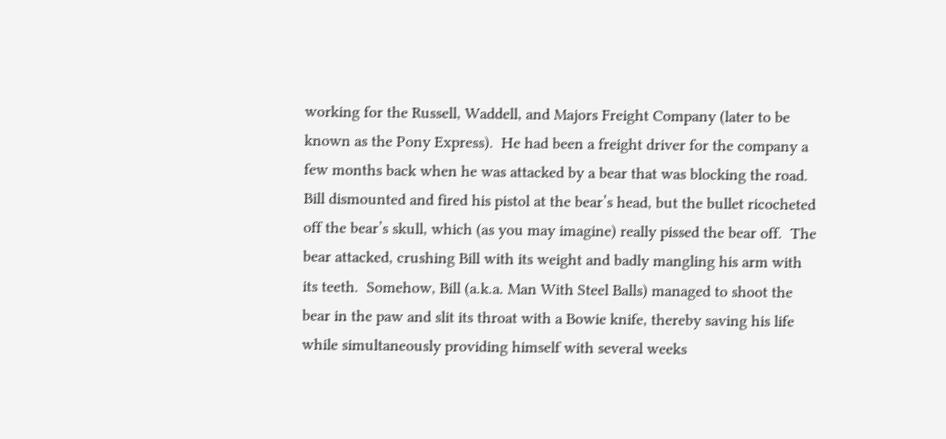working for the Russell, Waddell, and Majors Freight Company (later to be known as the Pony Express).  He had been a freight driver for the company a few months back when he was attacked by a bear that was blocking the road.  Bill dismounted and fired his pistol at the bear’s head, but the bullet ricocheted off the bear’s skull, which (as you may imagine) really pissed the bear off.  The bear attacked, crushing Bill with its weight and badly mangling his arm with its teeth.  Somehow, Bill (a.k.a. Man With Steel Balls) managed to shoot the bear in the paw and slit its throat with a Bowie knife, thereby saving his life while simultaneously providing himself with several weeks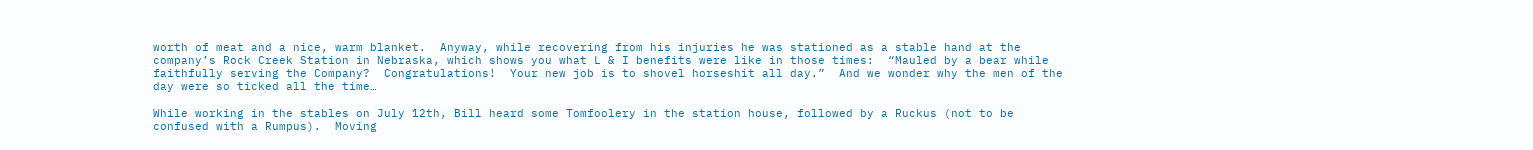worth of meat and a nice, warm blanket.  Anyway, while recovering from his injuries he was stationed as a stable hand at the company’s Rock Creek Station in Nebraska, which shows you what L & I benefits were like in those times:  “Mauled by a bear while faithfully serving the Company?  Congratulations!  Your new job is to shovel horseshit all day.”  And we wonder why the men of the day were so ticked all the time…

While working in the stables on July 12th, Bill heard some Tomfoolery in the station house, followed by a Ruckus (not to be confused with a Rumpus).  Moving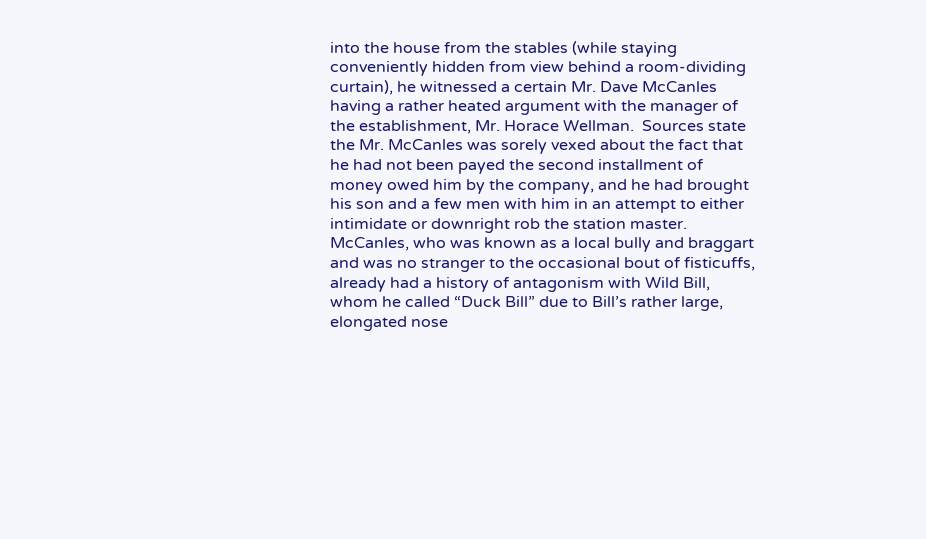into the house from the stables (while staying conveniently hidden from view behind a room-dividing curtain), he witnessed a certain Mr. Dave McCanles having a rather heated argument with the manager of the establishment, Mr. Horace Wellman.  Sources state the Mr. McCanles was sorely vexed about the fact that he had not been payed the second installment of money owed him by the company, and he had brought his son and a few men with him in an attempt to either intimidate or downright rob the station master.  McCanles, who was known as a local bully and braggart and was no stranger to the occasional bout of fisticuffs, already had a history of antagonism with Wild Bill, whom he called “Duck Bill” due to Bill’s rather large, elongated nose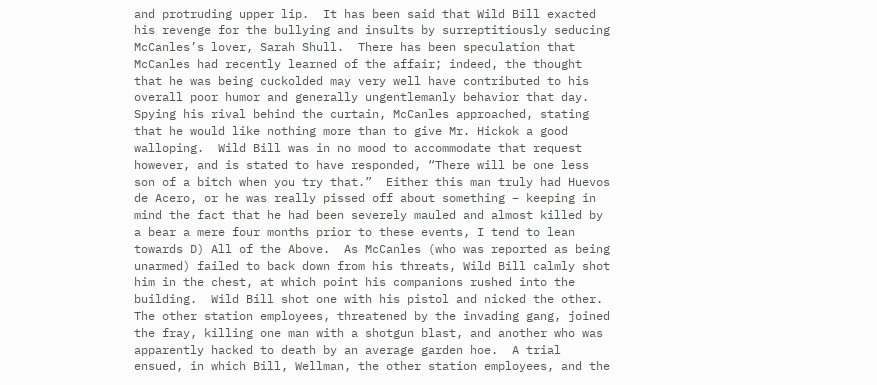and protruding upper lip.  It has been said that Wild Bill exacted his revenge for the bullying and insults by surreptitiously seducing McCanles’s lover, Sarah Shull.  There has been speculation that McCanles had recently learned of the affair; indeed, the thought that he was being cuckolded may very well have contributed to his overall poor humor and generally ungentlemanly behavior that day.  Spying his rival behind the curtain, McCanles approached, stating that he would like nothing more than to give Mr. Hickok a good walloping.  Wild Bill was in no mood to accommodate that request however, and is stated to have responded, “There will be one less son of a bitch when you try that.”  Either this man truly had Huevos de Acero, or he was really pissed off about something – keeping in mind the fact that he had been severely mauled and almost killed by a bear a mere four months prior to these events, I tend to lean towards D) All of the Above.  As McCanles (who was reported as being unarmed) failed to back down from his threats, Wild Bill calmly shot him in the chest, at which point his companions rushed into the building.  Wild Bill shot one with his pistol and nicked the other.  The other station employees, threatened by the invading gang, joined the fray, killing one man with a shotgun blast, and another who was apparently hacked to death by an average garden hoe.  A trial ensued, in which Bill, Wellman, the other station employees, and the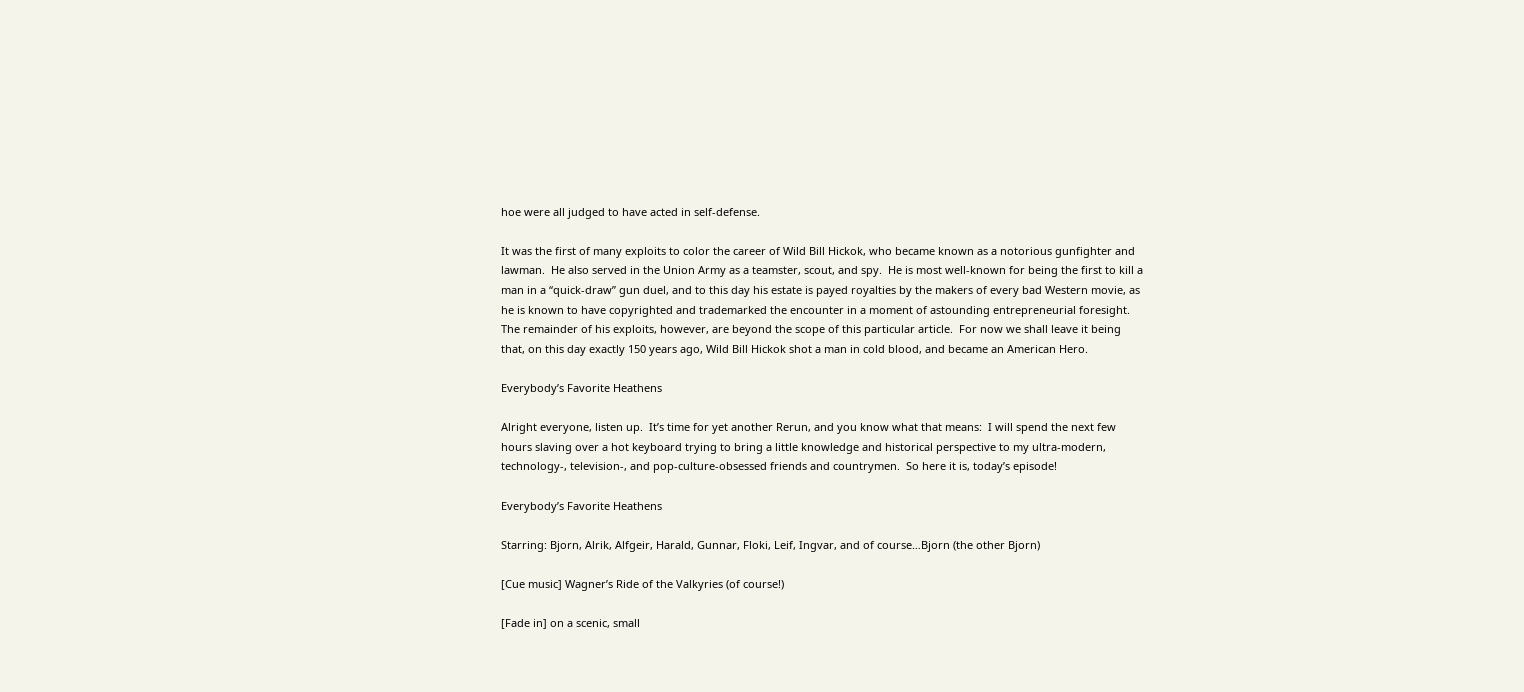hoe were all judged to have acted in self-defense.

It was the first of many exploits to color the career of Wild Bill Hickok, who became known as a notorious gunfighter and lawman.  He also served in the Union Army as a teamster, scout, and spy.  He is most well-known for being the first to kill a man in a “quick-draw” gun duel, and to this day his estate is payed royalties by the makers of every bad Western movie, as he is known to have copyrighted and trademarked the encounter in a moment of astounding entrepreneurial foresight.  The remainder of his exploits, however, are beyond the scope of this particular article.  For now we shall leave it being that, on this day exactly 150 years ago, Wild Bill Hickok shot a man in cold blood, and became an American Hero.

Everybody’s Favorite Heathens

Alright everyone, listen up.  It’s time for yet another Rerun, and you know what that means:  I will spend the next few hours slaving over a hot keyboard trying to bring a little knowledge and historical perspective to my ultra-modern, technology-, television-, and pop-culture-obsessed friends and countrymen.  So here it is, today’s episode!

Everybody’s Favorite Heathens

Starring: Bjorn, Alrik, Alfgeir, Harald, Gunnar, Floki, Leif, Ingvar, and of course…Bjorn (the other Bjorn)

[Cue music] Wagner’s Ride of the Valkyries (of course!)

[Fade in] on a scenic, small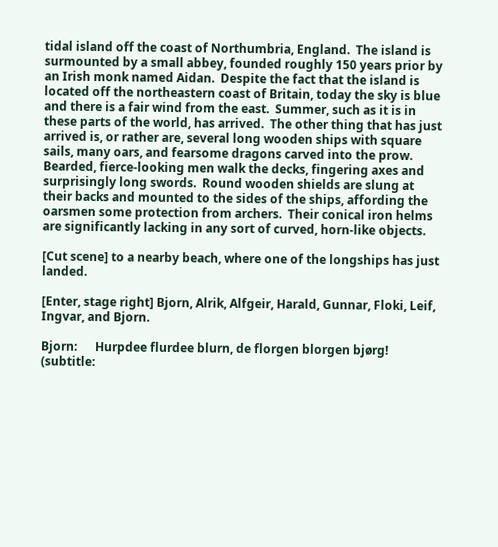tidal island off the coast of Northumbria, England.  The island is surmounted by a small abbey, founded roughly 150 years prior by an Irish monk named Aidan.  Despite the fact that the island is located off the northeastern coast of Britain, today the sky is blue and there is a fair wind from the east.  Summer, such as it is in these parts of the world, has arrived.  The other thing that has just arrived is, or rather are, several long wooden ships with square sails, many oars, and fearsome dragons carved into the prow.  Bearded, fierce-looking men walk the decks, fingering axes and surprisingly long swords.  Round wooden shields are slung at their backs and mounted to the sides of the ships, affording the oarsmen some protection from archers.  Their conical iron helms are significantly lacking in any sort of curved, horn-like objects.

[Cut scene] to a nearby beach, where one of the longships has just landed.

[Enter, stage right] Bjorn, Alrik, Alfgeir, Harald, Gunnar, Floki, Leif, Ingvar, and Bjorn.

Bjorn:      Hurpdee flurdee blurn, de florgen blorgen bjørg!  (subtitle: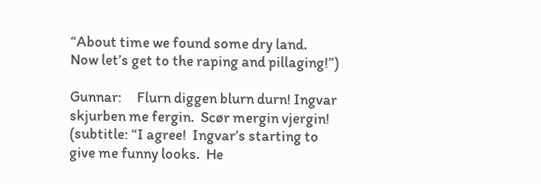“About time we found some dry land.  Now let’s get to the raping and pillaging!”)

Gunnar:     Flurn diggen blurn durn! Ingvar skjurben me fergin.  Scør mergin vjergin!  (subtitle: “I agree!  Ingvar’s starting to give me funny looks.  He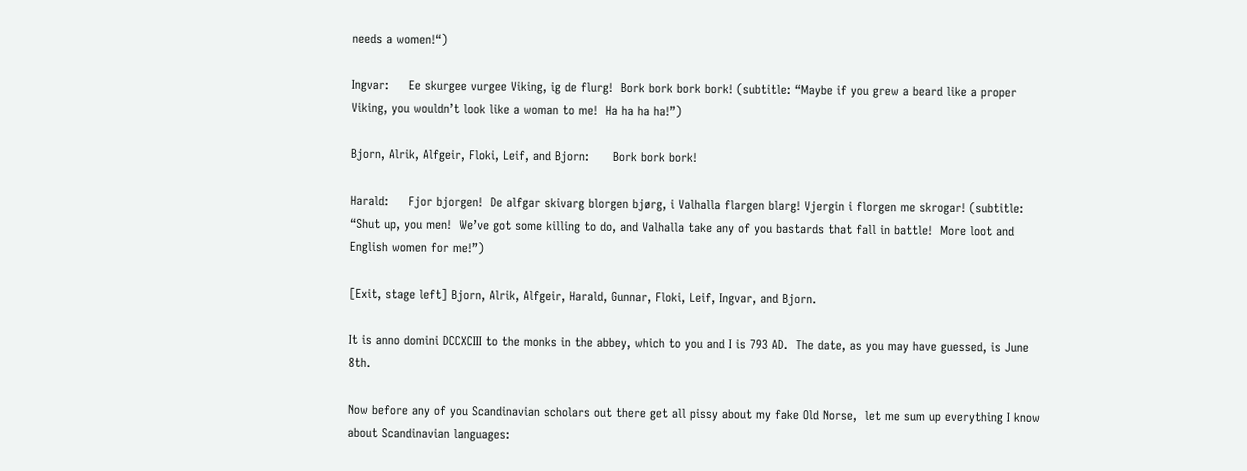needs a women!“)

Ingvar:     Ee skurgee vurgee Viking, ig de flurg!  Bork bork bork bork! (subtitle: “Maybe if you grew a beard like a proper Viking, you wouldn’t look like a woman to me!  Ha ha ha ha!”)

Bjorn, Alrik, Alfgeir, Floki, Leif, and Bjorn:      Bork bork bork!

Harald:     Fjor bjorgen!  De alfgar skivarg blorgen bjørg, i Valhalla flargen blarg! Vjergin i florgen me skrogar! (subtitle: “Shut up, you men!  We’ve got some killing to do, and Valhalla take any of you bastards that fall in battle!  More loot and English women for me!”)

[Exit, stage left] Bjorn, Alrik, Alfgeir, Harald, Gunnar, Floki, Leif, Ingvar, and Bjorn.

It is anno domini DCCXCIII to the monks in the abbey, which to you and I is 793 AD.  The date, as you may have guessed, is June 8th.

Now before any of you Scandinavian scholars out there get all pissy about my fake Old Norse,  let me sum up everything I know about Scandinavian languages: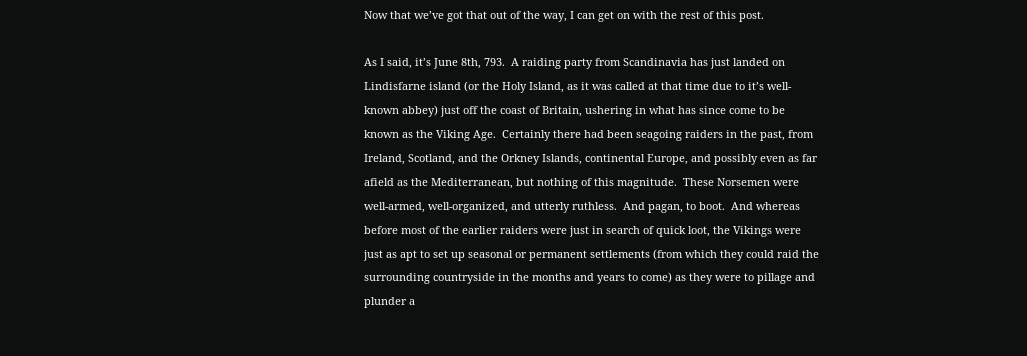Now that we’ve got that out of the way, I can get on with the rest of this post.

As I said, it’s June 8th, 793.  A raiding party from Scandinavia has just landed on Lindisfarne island (or the Holy Island, as it was called at that time due to it’s well-known abbey) just off the coast of Britain, ushering in what has since come to be known as the Viking Age.  Certainly there had been seagoing raiders in the past, from Ireland, Scotland, and the Orkney Islands, continental Europe, and possibly even as far afield as the Mediterranean, but nothing of this magnitude.  These Norsemen were well-armed, well-organized, and utterly ruthless.  And pagan, to boot.  And whereas before most of the earlier raiders were just in search of quick loot, the Vikings were just as apt to set up seasonal or permanent settlements (from which they could raid the surrounding countryside in the months and years to come) as they were to pillage and plunder a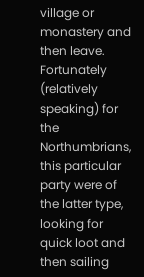village or monastery and then leave.  Fortunately (relatively speaking) for the Northumbrians, this particular party were of the latter type, looking for quick loot and then sailing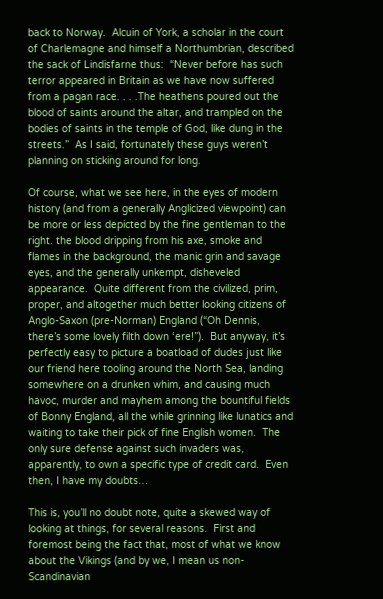back to Norway.  Alcuin of York, a scholar in the court of Charlemagne and himself a Northumbrian, described the sack of Lindisfarne thus:  “Never before has such terror appeared in Britain as we have now suffered from a pagan race. . . .The heathens poured out the blood of saints around the altar, and trampled on the bodies of saints in the temple of God, like dung in the streets.”  As I said, fortunately these guys weren’t planning on sticking around for long.

Of course, what we see here, in the eyes of modern history (and from a generally Anglicized viewpoint) can be more or less depicted by the fine gentleman to the right. the blood dripping from his axe, smoke and flames in the background, the manic grin and savage eyes, and the generally unkempt, disheveled appearance.  Quite different from the civilized, prim, proper, and altogether much better looking citizens of Anglo-Saxon (pre-Norman) England (“Oh Dennis, there’s some lovely filth down ‘ere!”).  But anyway, it’s perfectly easy to picture a boatload of dudes just like our friend here tooling around the North Sea, landing somewhere on a drunken whim, and causing much havoc, murder and mayhem among the bountiful fields of Bonny England, all the while grinning like lunatics and waiting to take their pick of fine English women.  The only sure defense against such invaders was, apparently, to own a specific type of credit card.  Even then, I have my doubts…

This is, you’ll no doubt note, quite a skewed way of looking at things, for several reasons.  First and foremost being the fact that, most of what we know about the Vikings (and by we, I mean us non-Scandinavian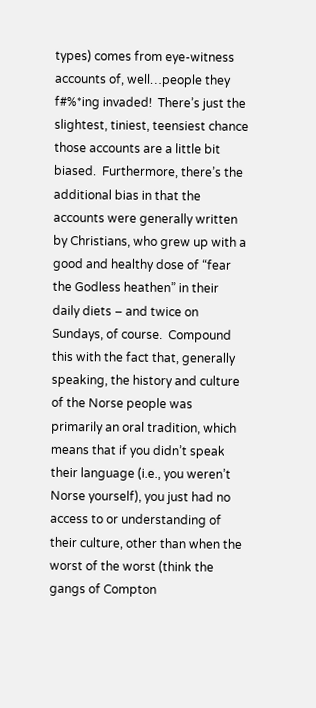types) comes from eye-witness accounts of, well…people they f#%*ing invaded!  There’s just the slightest, tiniest, teensiest chance those accounts are a little bit biased.  Furthermore, there’s the additional bias in that the accounts were generally written by Christians, who grew up with a good and healthy dose of “fear the Godless heathen” in their daily diets – and twice on Sundays, of course.  Compound this with the fact that, generally speaking, the history and culture of the Norse people was primarily an oral tradition, which means that if you didn’t speak their language (i.e., you weren’t Norse yourself), you just had no access to or understanding of their culture, other than when the worst of the worst (think the gangs of Compton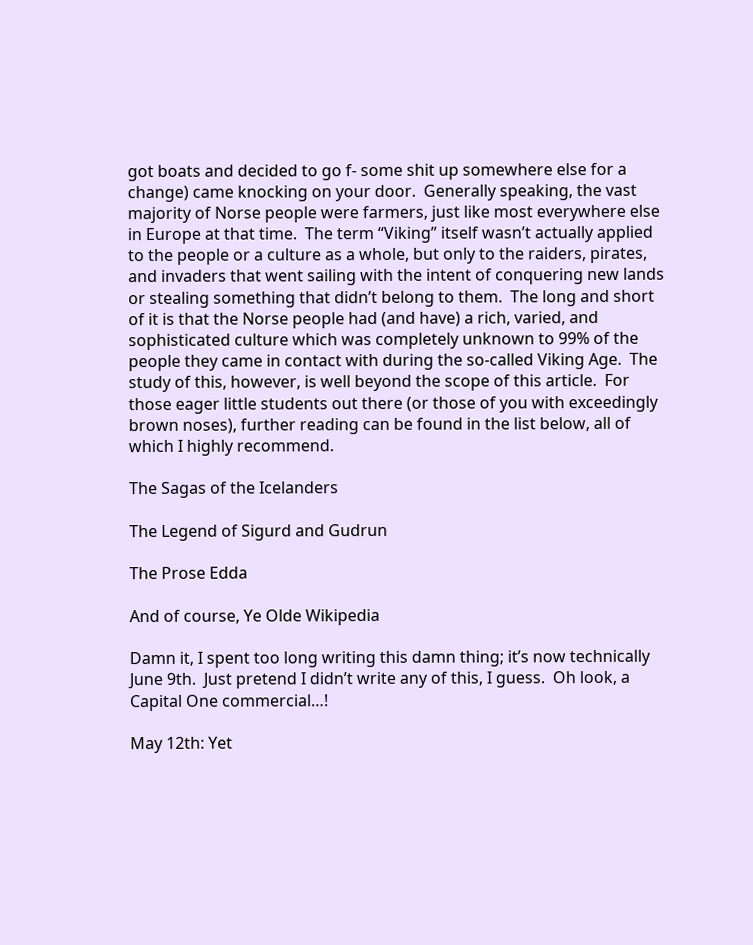got boats and decided to go f- some shit up somewhere else for a change) came knocking on your door.  Generally speaking, the vast majority of Norse people were farmers, just like most everywhere else in Europe at that time.  The term “Viking” itself wasn’t actually applied to the people or a culture as a whole, but only to the raiders, pirates, and invaders that went sailing with the intent of conquering new lands or stealing something that didn’t belong to them.  The long and short of it is that the Norse people had (and have) a rich, varied, and sophisticated culture which was completely unknown to 99% of the people they came in contact with during the so-called Viking Age.  The study of this, however, is well beyond the scope of this article.  For those eager little students out there (or those of you with exceedingly brown noses), further reading can be found in the list below, all of which I highly recommend.

The Sagas of the Icelanders

The Legend of Sigurd and Gudrun

The Prose Edda

And of course, Ye Olde Wikipedia

Damn it, I spent too long writing this damn thing; it’s now technically June 9th.  Just pretend I didn’t write any of this, I guess.  Oh look, a Capital One commercial…!

May 12th: Yet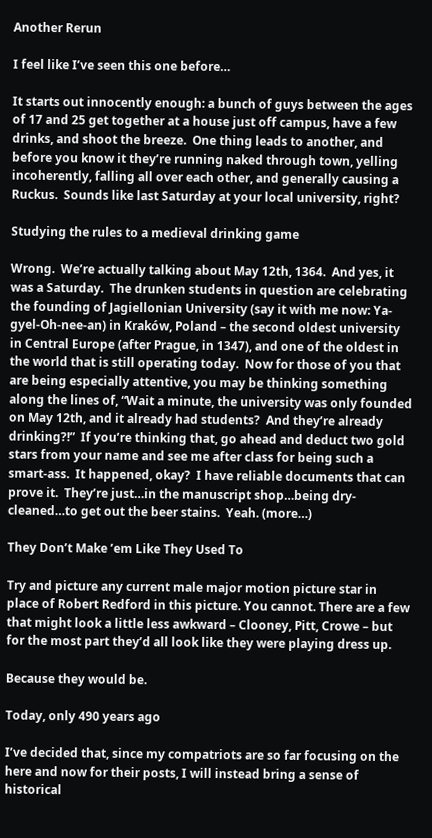Another Rerun

I feel like I’ve seen this one before…

It starts out innocently enough: a bunch of guys between the ages of 17 and 25 get together at a house just off campus, have a few drinks, and shoot the breeze.  One thing leads to another, and before you know it they’re running naked through town, yelling incoherently, falling all over each other, and generally causing a Ruckus.  Sounds like last Saturday at your local university, right?

Studying the rules to a medieval drinking game

Wrong.  We’re actually talking about May 12th, 1364.  And yes, it was a Saturday.  The drunken students in question are celebrating the founding of Jagiellonian University (say it with me now: Ya-gyel-Oh-nee-an) in Kraków, Poland – the second oldest university in Central Europe (after Prague, in 1347), and one of the oldest in the world that is still operating today.  Now for those of you that are being especially attentive, you may be thinking something along the lines of, “Wait a minute, the university was only founded on May 12th, and it already had students?  And they’re already drinking?!”  If you’re thinking that, go ahead and deduct two gold stars from your name and see me after class for being such a smart-ass.  It happened, okay?  I have reliable documents that can prove it.  They’re just…in the manuscript shop…being dry-cleaned…to get out the beer stains.  Yeah. (more…)

They Don’t Make ’em Like They Used To

Try and picture any current male major motion picture star in place of Robert Redford in this picture. You cannot. There are a few that might look a little less awkward – Clooney, Pitt, Crowe – but for the most part they’d all look like they were playing dress up.

Because they would be.

Today, only 490 years ago

I’ve decided that, since my compatriots are so far focusing on the here and now for their posts, I will instead bring a sense of historical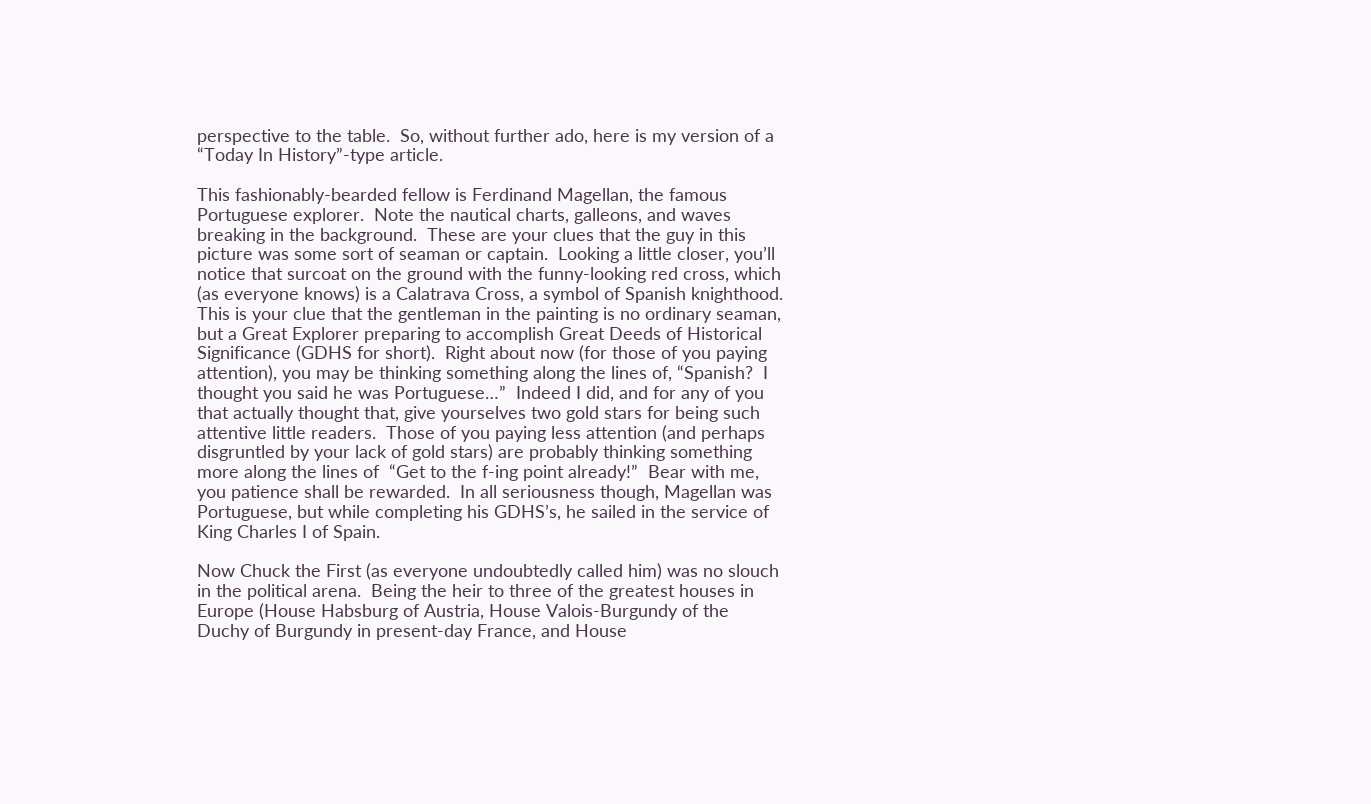perspective to the table.  So, without further ado, here is my version of a “Today In History”-type article.

This fashionably-bearded fellow is Ferdinand Magellan, the famous Portuguese explorer.  Note the nautical charts, galleons, and waves breaking in the background.  These are your clues that the guy in this picture was some sort of seaman or captain.  Looking a little closer, you’ll notice that surcoat on the ground with the funny-looking red cross, which (as everyone knows) is a Calatrava Cross, a symbol of Spanish knighthood.  This is your clue that the gentleman in the painting is no ordinary seaman, but a Great Explorer preparing to accomplish Great Deeds of Historical Significance (GDHS for short).  Right about now (for those of you paying attention), you may be thinking something along the lines of, “Spanish?  I thought you said he was Portuguese…”  Indeed I did, and for any of you that actually thought that, give yourselves two gold stars for being such attentive little readers.  Those of you paying less attention (and perhaps disgruntled by your lack of gold stars) are probably thinking something more along the lines of  “Get to the f-ing point already!”  Bear with me, you patience shall be rewarded.  In all seriousness though, Magellan was Portuguese, but while completing his GDHS’s, he sailed in the service of King Charles I of Spain.

Now Chuck the First (as everyone undoubtedly called him) was no slouch in the political arena.  Being the heir to three of the greatest houses in Europe (House Habsburg of Austria, House Valois-Burgundy of the Duchy of Burgundy in present-day France, and House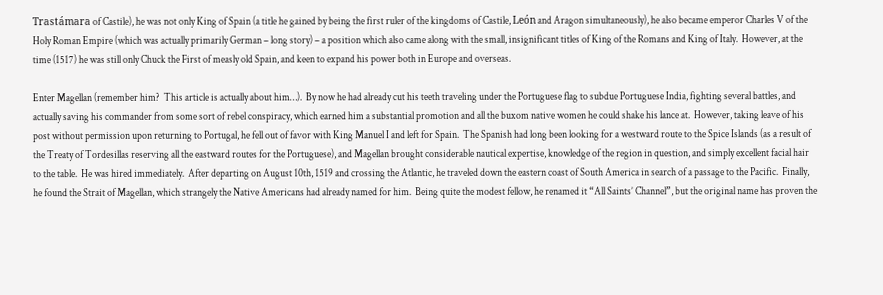Trastámara of Castile), he was not only King of Spain (a title he gained by being the first ruler of the kingdoms of Castile, León and Aragon simultaneously), he also became emperor Charles V of the Holy Roman Empire (which was actually primarily German – long story) – a position which also came along with the small, insignificant titles of King of the Romans and King of Italy.  However, at the time (1517) he was still only Chuck the First of measly old Spain, and keen to expand his power both in Europe and overseas.

Enter Magellan (remember him?  This article is actually about him…).  By now he had already cut his teeth traveling under the Portuguese flag to subdue Portuguese India, fighting several battles, and actually saving his commander from some sort of rebel conspiracy, which earned him a substantial promotion and all the buxom native women he could shake his lance at.  However, taking leave of his post without permission upon returning to Portugal, he fell out of favor with King Manuel I and left for Spain.  The Spanish had long been looking for a westward route to the Spice Islands (as a result of the Treaty of Tordesillas reserving all the eastward routes for the Portuguese), and Magellan brought considerable nautical expertise, knowledge of the region in question, and simply excellent facial hair to the table.  He was hired immediately.  After departing on August 10th, 1519 and crossing the Atlantic, he traveled down the eastern coast of South America in search of a passage to the Pacific.  Finally, he found the Strait of Magellan, which strangely the Native Americans had already named for him.  Being quite the modest fellow, he renamed it “All Saints’ Channel”, but the original name has proven the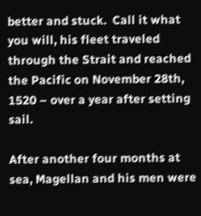better and stuck.  Call it what you will, his fleet traveled through the Strait and reached the Pacific on November 28th, 1520 – over a year after setting sail.

After another four months at sea, Magellan and his men were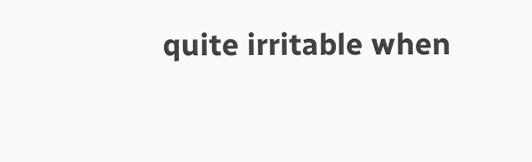quite irritable when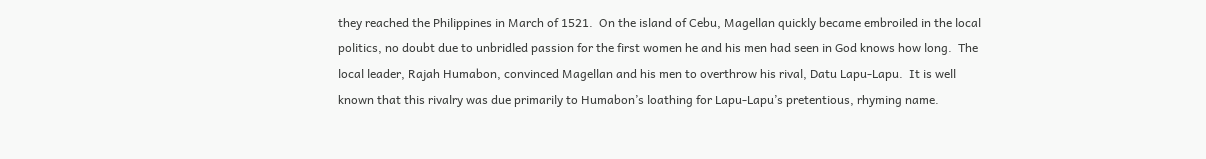they reached the Philippines in March of 1521.  On the island of Cebu, Magellan quickly became embroiled in the local politics, no doubt due to unbridled passion for the first women he and his men had seen in God knows how long.  The local leader, Rajah Humabon, convinced Magellan and his men to overthrow his rival, Datu Lapu-Lapu.  It is well known that this rivalry was due primarily to Humabon’s loathing for Lapu-Lapu’s pretentious, rhyming name.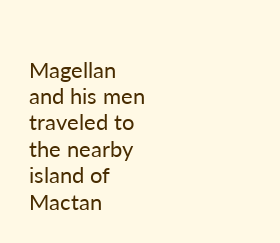Magellan and his men traveled to the nearby island of Mactan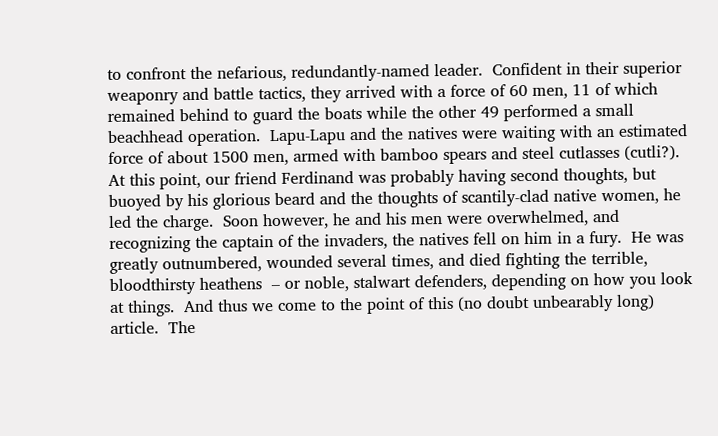to confront the nefarious, redundantly-named leader.  Confident in their superior weaponry and battle tactics, they arrived with a force of 60 men, 11 of which remained behind to guard the boats while the other 49 performed a small beachhead operation.  Lapu-Lapu and the natives were waiting with an estimated force of about 1500 men, armed with bamboo spears and steel cutlasses (cutli?).  At this point, our friend Ferdinand was probably having second thoughts, but buoyed by his glorious beard and the thoughts of scantily-clad native women, he led the charge.  Soon however, he and his men were overwhelmed, and recognizing the captain of the invaders, the natives fell on him in a fury.  He was greatly outnumbered, wounded several times, and died fighting the terrible, bloodthirsty heathens  – or noble, stalwart defenders, depending on how you look at things.  And thus we come to the point of this (no doubt unbearably long) article.  The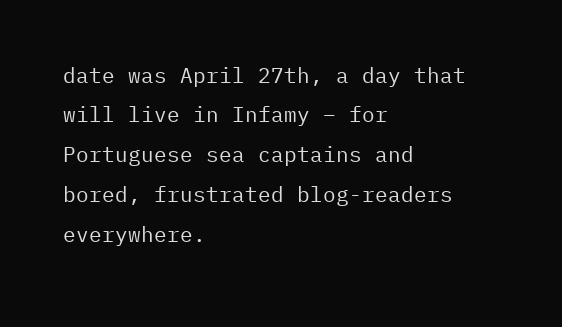date was April 27th, a day that will live in Infamy – for Portuguese sea captains and bored, frustrated blog-readers everywhere.